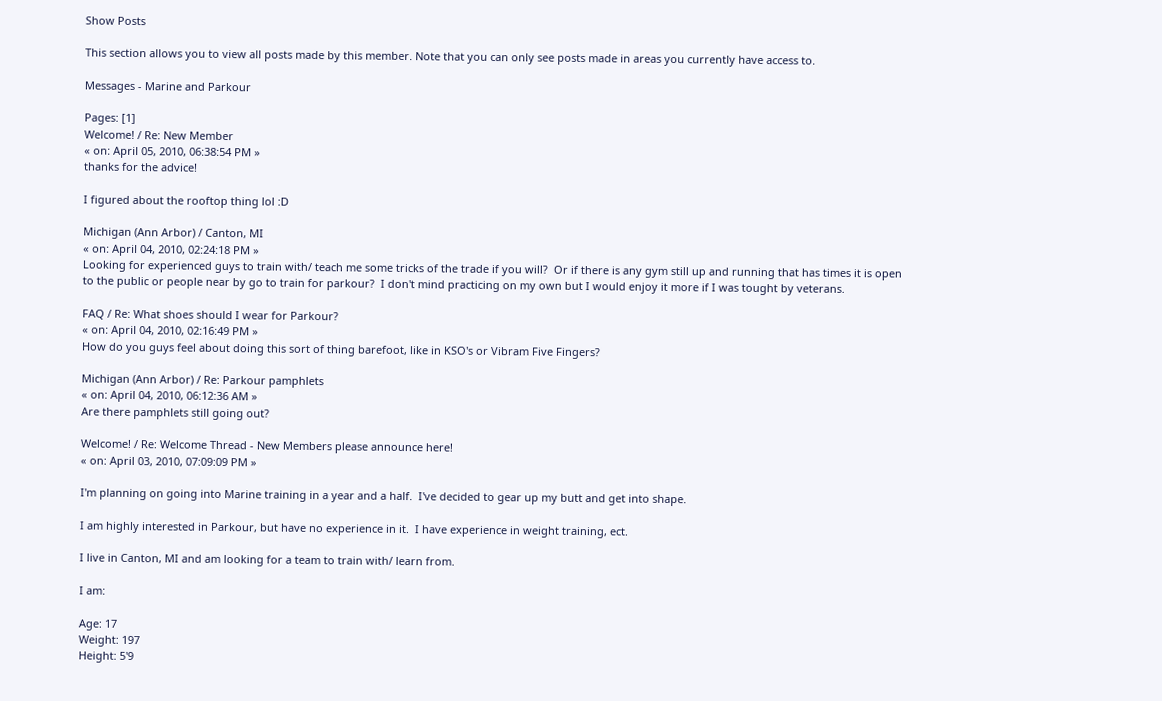Show Posts

This section allows you to view all posts made by this member. Note that you can only see posts made in areas you currently have access to.

Messages - Marine and Parkour

Pages: [1]
Welcome! / Re: New Member
« on: April 05, 2010, 06:38:54 PM »
thanks for the advice!

I figured about the rooftop thing lol :D

Michigan (Ann Arbor) / Canton, MI
« on: April 04, 2010, 02:24:18 PM »
Looking for experienced guys to train with/ teach me some tricks of the trade if you will?  Or if there is any gym still up and running that has times it is open to the public or people near by go to train for parkour?  I don't mind practicing on my own but I would enjoy it more if I was tought by veterans.

FAQ / Re: What shoes should I wear for Parkour?
« on: April 04, 2010, 02:16:49 PM »
How do you guys feel about doing this sort of thing barefoot, like in KSO's or Vibram Five Fingers?

Michigan (Ann Arbor) / Re: Parkour pamphlets
« on: April 04, 2010, 06:12:36 AM »
Are there pamphlets still going out?

Welcome! / Re: Welcome Thread - New Members please announce here!
« on: April 03, 2010, 07:09:09 PM »

I'm planning on going into Marine training in a year and a half.  I've decided to gear up my butt and get into shape.

I am highly interested in Parkour, but have no experience in it.  I have experience in weight training, ect.

I live in Canton, MI and am looking for a team to train with/ learn from.

I am:

Age: 17
Weight: 197
Height: 5'9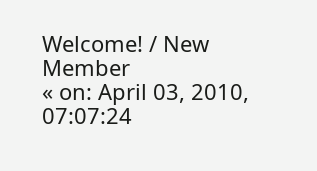Welcome! / New Member
« on: April 03, 2010, 07:07:24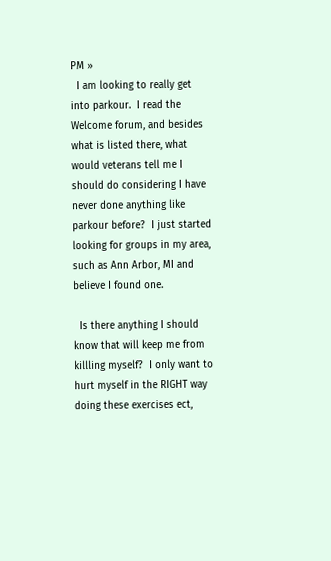PM »
  I am looking to really get into parkour.  I read the Welcome forum, and besides what is listed there, what would veterans tell me I should do considering I have never done anything like parkour before?  I just started looking for groups in my area, such as Ann Arbor, MI and believe I found one.

  Is there anything I should know that will keep me from killling myself?  I only want to hurt myself in the RIGHT way doing these exercises ect,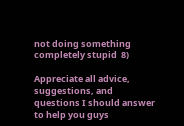not doing something completely stupid  8)

Appreciate all advice, suggestions, and questions I should answer to help you guys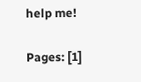help me!

Pages: [1]